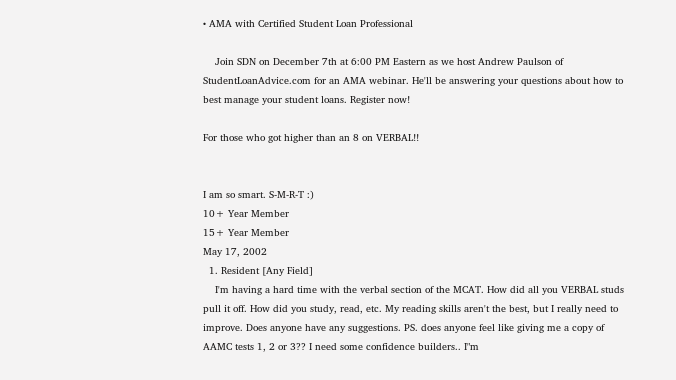• AMA with Certified Student Loan Professional

    Join SDN on December 7th at 6:00 PM Eastern as we host Andrew Paulson of StudentLoanAdvice.com for an AMA webinar. He'll be answering your questions about how to best manage your student loans. Register now!

For those who got higher than an 8 on VERBAL!!


I am so smart. S-M-R-T :)
10+ Year Member
15+ Year Member
May 17, 2002
  1. Resident [Any Field]
    I'm having a hard time with the verbal section of the MCAT. How did all you VERBAL studs pull it off. How did you study, read, etc. My reading skills aren't the best, but I really need to improve. Does anyone have any suggestions. PS. does anyone feel like giving me a copy of AAMC tests 1, 2 or 3?? I need some confidence builders.. I"m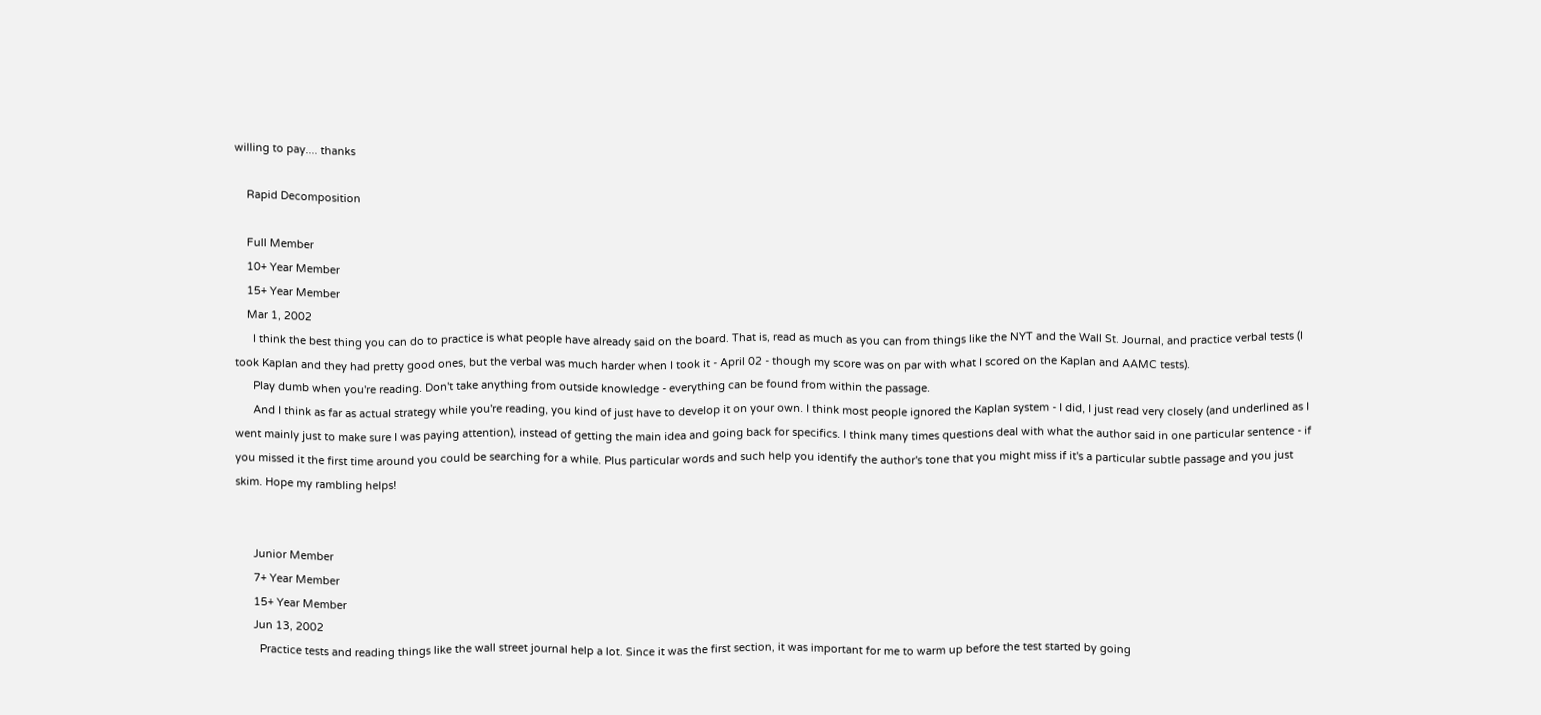willing to pay.... thanks

    Rapid Decomposition

    Full Member
    10+ Year Member
    15+ Year Member
    Mar 1, 2002
      I think the best thing you can do to practice is what people have already said on the board. That is, read as much as you can from things like the NYT and the Wall St. Journal, and practice verbal tests (I took Kaplan and they had pretty good ones, but the verbal was much harder when I took it - April 02 - though my score was on par with what I scored on the Kaplan and AAMC tests).
      Play dumb when you're reading. Don't take anything from outside knowledge - everything can be found from within the passage.
      And I think as far as actual strategy while you're reading, you kind of just have to develop it on your own. I think most people ignored the Kaplan system - I did, I just read very closely (and underlined as I went mainly just to make sure I was paying attention), instead of getting the main idea and going back for specifics. I think many times questions deal with what the author said in one particular sentence - if you missed it the first time around you could be searching for a while. Plus particular words and such help you identify the author's tone that you might miss if it's a particular subtle passage and you just skim. Hope my rambling helps!


      Junior Member
      7+ Year Member
      15+ Year Member
      Jun 13, 2002
        Practice tests and reading things like the wall street journal help a lot. Since it was the first section, it was important for me to warm up before the test started by going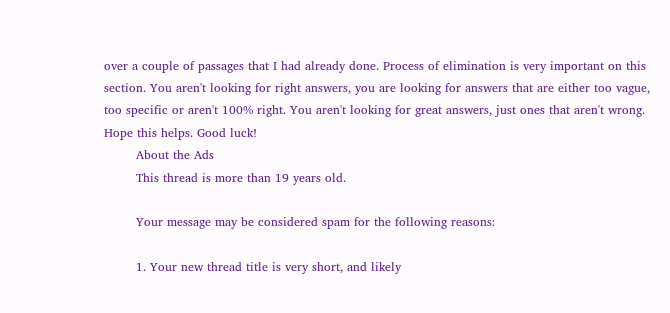over a couple of passages that I had already done. Process of elimination is very important on this section. You aren't looking for right answers, you are looking for answers that are either too vague, too specific or aren't 100% right. You aren't looking for great answers, just ones that aren't wrong. Hope this helps. Good luck!
        About the Ads
        This thread is more than 19 years old.

        Your message may be considered spam for the following reasons:

        1. Your new thread title is very short, and likely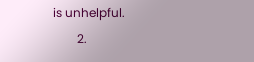is unhelpful.
        2.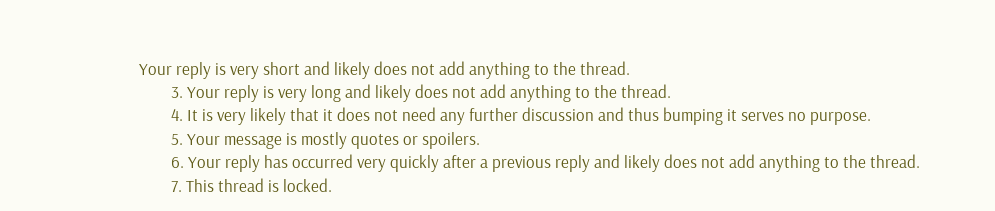Your reply is very short and likely does not add anything to the thread.
        3. Your reply is very long and likely does not add anything to the thread.
        4. It is very likely that it does not need any further discussion and thus bumping it serves no purpose.
        5. Your message is mostly quotes or spoilers.
        6. Your reply has occurred very quickly after a previous reply and likely does not add anything to the thread.
        7. This thread is locked.